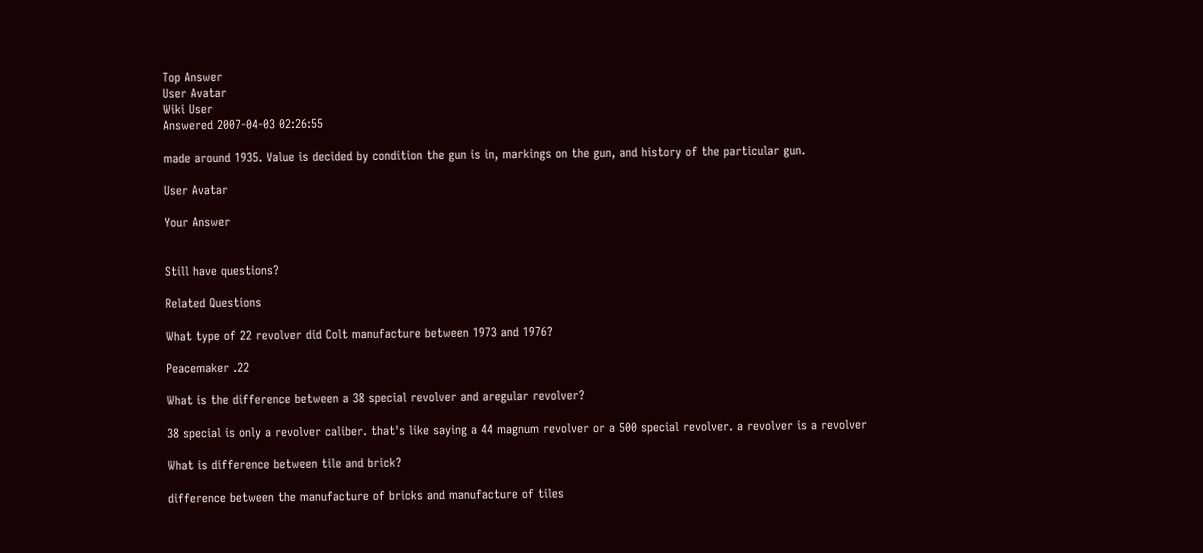Top Answer
User Avatar
Wiki User
Answered 2007-04-03 02:26:55

made around 1935. Value is decided by condition the gun is in, markings on the gun, and history of the particular gun.

User Avatar

Your Answer


Still have questions?

Related Questions

What type of 22 revolver did Colt manufacture between 1973 and 1976?

Peacemaker .22

What is the difference between a 38 special revolver and aregular revolver?

38 special is only a revolver caliber. that's like saying a 44 magnum revolver or a 500 special revolver. a revolver is a revolver

What is difference between tile and brick?

difference between the manufacture of bricks and manufacture of tiles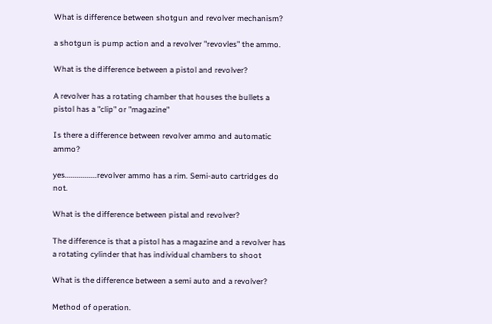What is difference between shotgun and revolver mechanism?

a shotgun is pump action and a revolver "revovles" the ammo.

What is the difference between a pistol and revolver?

A revolver has a rotating chamber that houses the bullets a pistol has a "clip" or "magazine"

Is there a difference between revolver ammo and automatic ammo?

yes................revolver ammo has a rim. Semi-auto cartridges do not.

What is the difference between pistal and revolver?

The difference is that a pistol has a magazine and a revolver has a rotating cylinder that has individual chambers to shoot

What is the difference between a semi auto and a revolver?

Method of operation.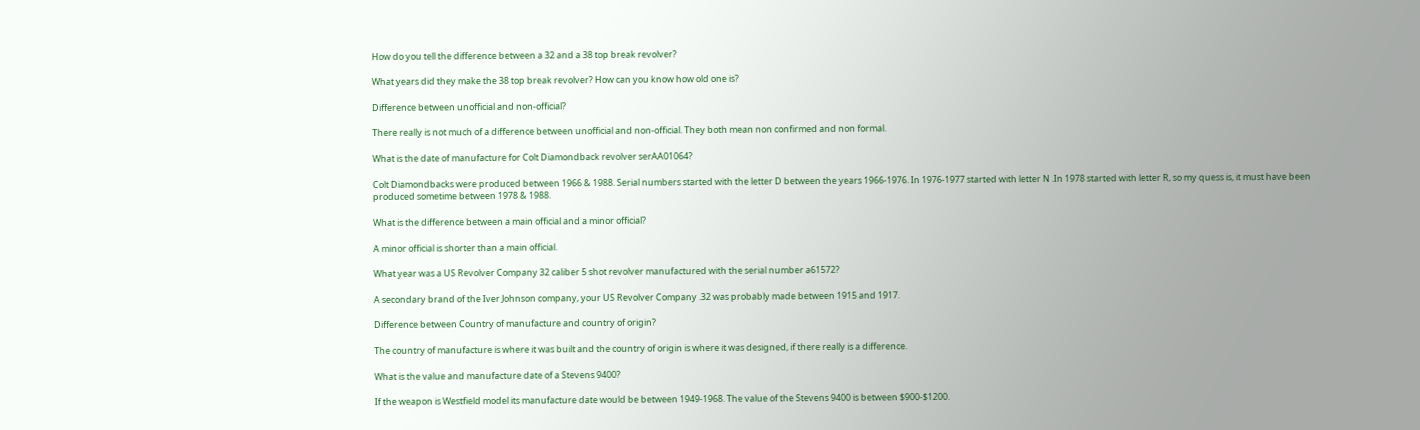How do you tell the difference between a 32 and a 38 top break revolver?

What years did they make the 38 top break revolver? How can you know how old one is?

Difference between unofficial and non-official?

There really is not much of a difference between unofficial and non-official. They both mean non confirmed and non formal.

What is the date of manufacture for Colt Diamondback revolver serAA01064?

Colt Diamondbacks were produced between 1966 & 1988. Serial numbers started with the letter D between the years 1966-1976. In 1976-1977 started with letter N .In 1978 started with letter R, so my quess is, it must have been produced sometime between 1978 & 1988.

What is the difference between a main official and a minor official?

A minor official is shorter than a main official.

What year was a US Revolver Company 32 caliber 5 shot revolver manufactured with the serial number a61572?

A secondary brand of the Iver Johnson company, your US Revolver Company .32 was probably made between 1915 and 1917.

Difference between Country of manufacture and country of origin?

The country of manufacture is where it was built and the country of origin is where it was designed, if there really is a difference.

What is the value and manufacture date of a Stevens 9400?

If the weapon is Westfield model its manufacture date would be between 1949-1968. The value of the Stevens 9400 is between $900-$1200.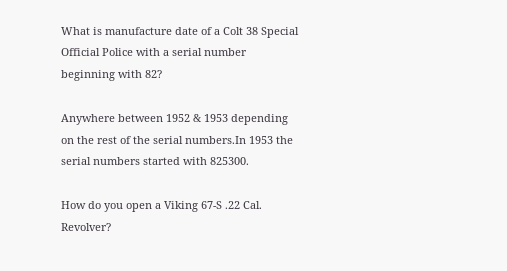What is manufacture date of a Colt 38 Special Official Police with a serial number beginning with 82?

Anywhere between 1952 & 1953 depending on the rest of the serial numbers.In 1953 the serial numbers started with 825300.

How do you open a Viking 67-S .22 Cal. Revolver?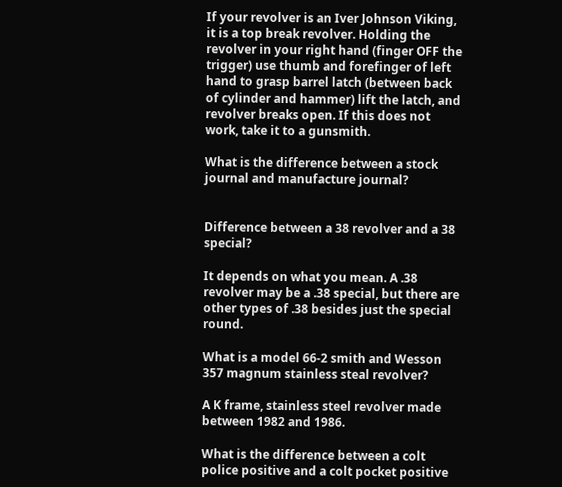If your revolver is an Iver Johnson Viking, it is a top break revolver. Holding the revolver in your right hand (finger OFF the trigger) use thumb and forefinger of left hand to grasp barrel latch (between back of cylinder and hammer) lift the latch, and revolver breaks open. If this does not work, take it to a gunsmith.

What is the difference between a stock journal and manufacture journal?


Difference between a 38 revolver and a 38 special?

It depends on what you mean. A .38 revolver may be a .38 special, but there are other types of .38 besides just the special round.

What is a model 66-2 smith and Wesson 357 magnum stainless steal revolver?

A K frame, stainless steel revolver made between 1982 and 1986.

What is the difference between a colt police positive and a colt pocket positive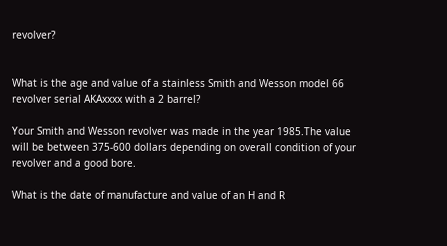revolver?


What is the age and value of a stainless Smith and Wesson model 66 revolver serial AKAxxxx with a 2 barrel?

Your Smith and Wesson revolver was made in the year 1985.The value will be between 375-600 dollars depending on overall condition of your revolver and a good bore.

What is the date of manufacture and value of an H and R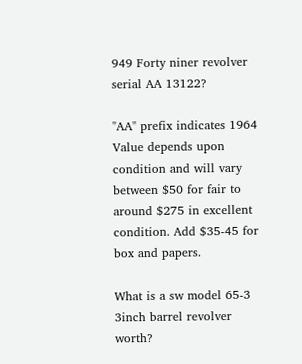949 Forty niner revolver serial AA 13122?

"AA" prefix indicates 1964 Value depends upon condition and will vary between $50 for fair to around $275 in excellent condition. Add $35-45 for box and papers.

What is a sw model 65-3 3inch barrel revolver worth?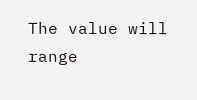The value will range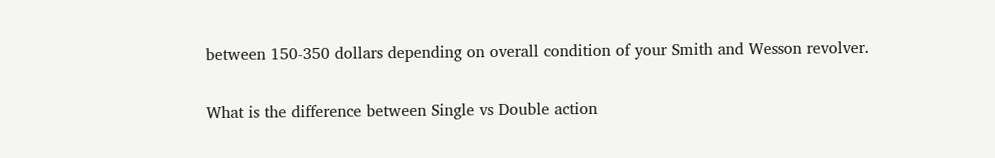between 150-350 dollars depending on overall condition of your Smith and Wesson revolver.

What is the difference between Single vs Double action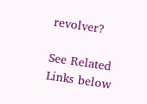revolver?

See Related Links below